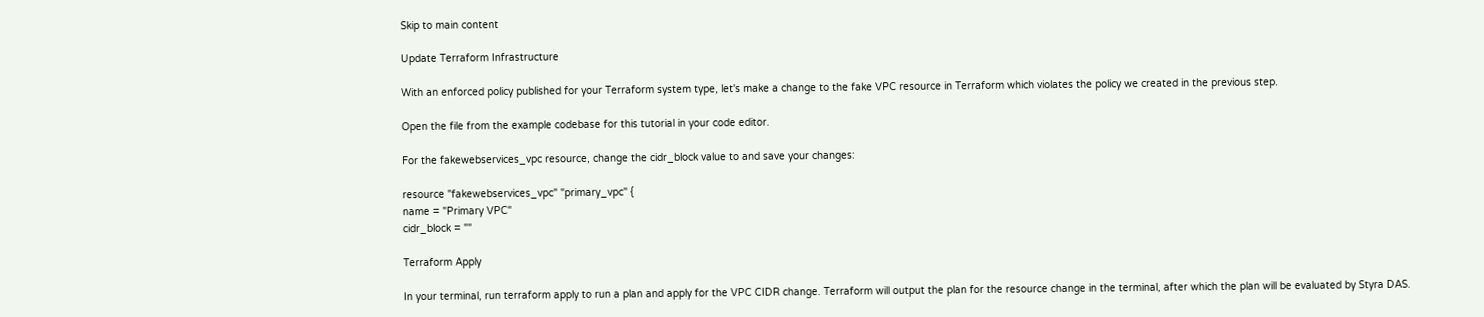Skip to main content

Update Terraform Infrastructure

With an enforced policy published for your Terraform system type, let's make a change to the fake VPC resource in Terraform which violates the policy we created in the previous step.

Open the file from the example codebase for this tutorial in your code editor.

For the fakewebservices_vpc resource, change the cidr_block value to and save your changes:

resource "fakewebservices_vpc" "primary_vpc" {
name = "Primary VPC"
cidr_block = ""

Terraform Apply

In your terminal, run terraform apply to run a plan and apply for the VPC CIDR change. Terraform will output the plan for the resource change in the terminal, after which the plan will be evaluated by Styra DAS.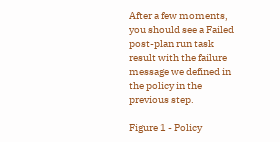After a few moments, you should see a Failed post-plan run task result with the failure message we defined in the policy in the previous step.

Figure 1 - Policy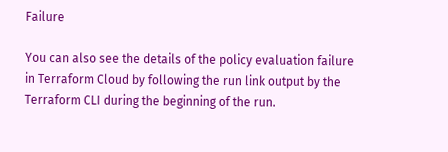Failure

You can also see the details of the policy evaluation failure in Terraform Cloud by following the run link output by the Terraform CLI during the beginning of the run.